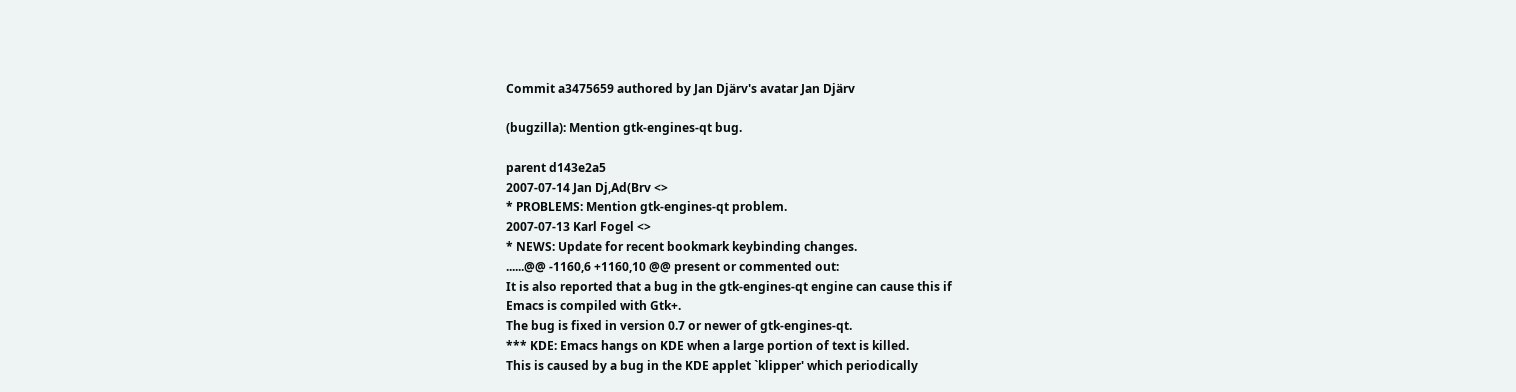Commit a3475659 authored by Jan Djärv's avatar Jan Djärv

(bugzilla): Mention gtk-engines-qt bug.

parent d143e2a5
2007-07-14 Jan Dj,Ad(Brv <>
* PROBLEMS: Mention gtk-engines-qt problem.
2007-07-13 Karl Fogel <>
* NEWS: Update for recent bookmark keybinding changes.
......@@ -1160,6 +1160,10 @@ present or commented out:
It is also reported that a bug in the gtk-engines-qt engine can cause this if
Emacs is compiled with Gtk+.
The bug is fixed in version 0.7 or newer of gtk-engines-qt.
*** KDE: Emacs hangs on KDE when a large portion of text is killed.
This is caused by a bug in the KDE applet `klipper' which periodically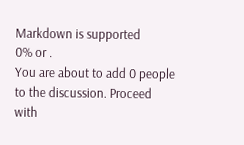Markdown is supported
0% or .
You are about to add 0 people to the discussion. Proceed with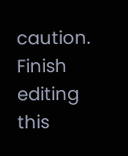caution.
Finish editing this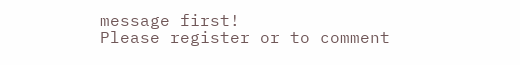message first!
Please register or to comment